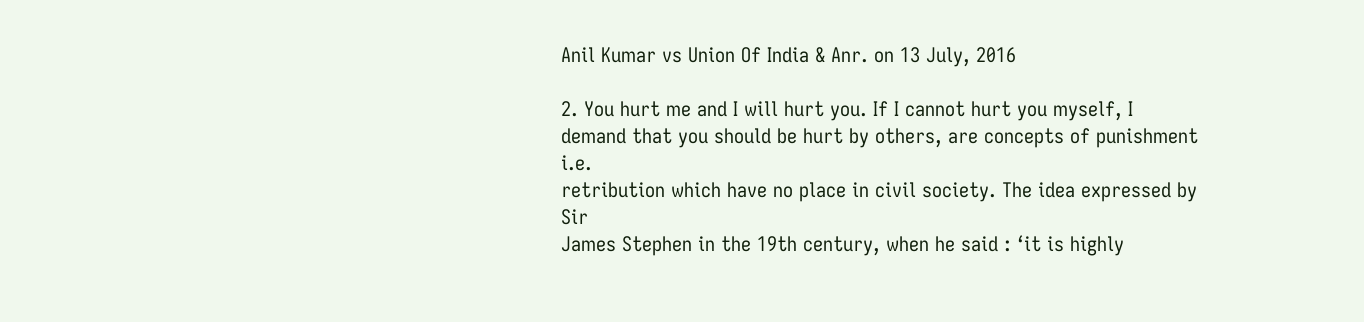Anil Kumar vs Union Of India & Anr. on 13 July, 2016

2. You hurt me and I will hurt you. If I cannot hurt you myself, I
demand that you should be hurt by others, are concepts of punishment i.e.
retribution which have no place in civil society. The idea expressed by Sir
James Stephen in the 19th century, when he said : ‘it is highly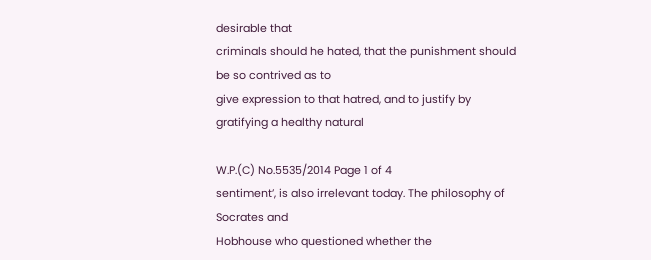desirable that
criminals should he hated, that the punishment should be so contrived as to
give expression to that hatred, and to justify by gratifying a healthy natural

W.P.(C) No.5535/2014 Page 1 of 4
sentiment’, is also irrelevant today. The philosophy of Socrates and
Hobhouse who questioned whether the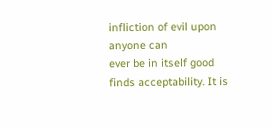infliction of evil upon anyone can
ever be in itself good finds acceptability. It is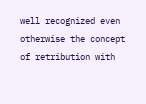well recognized even
otherwise the concept of retribution with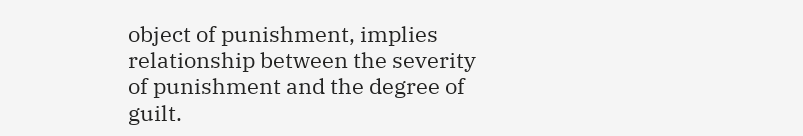object of punishment, implies
relationship between the severity of punishment and the degree of guilt.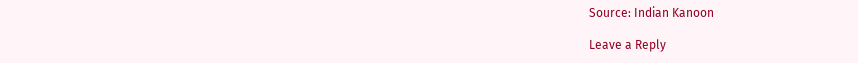Source: Indian Kanoon

Leave a Reply